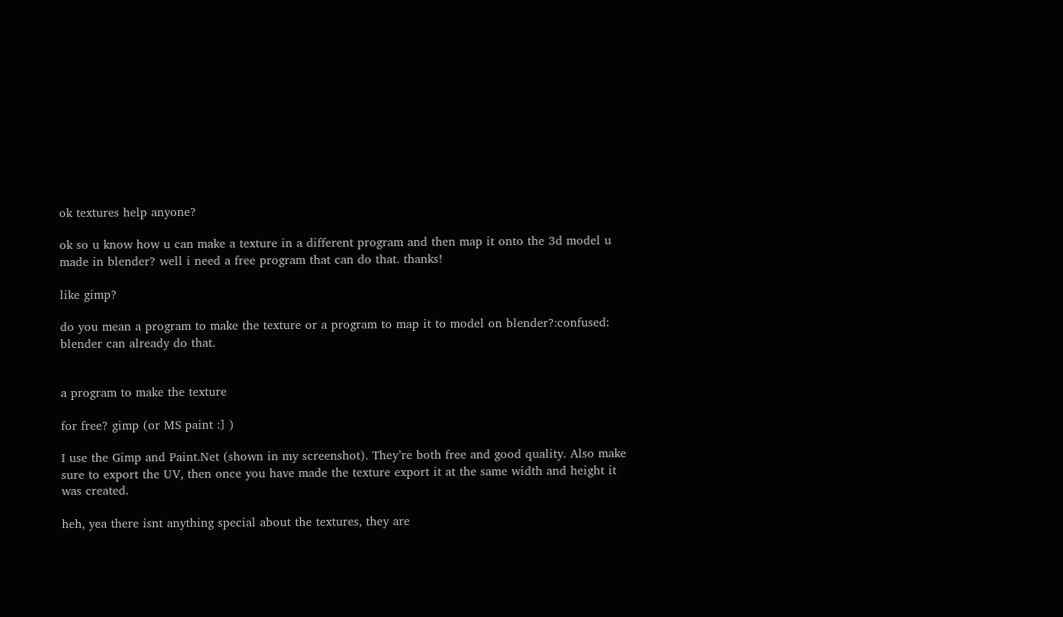ok textures help anyone?

ok so u know how u can make a texture in a different program and then map it onto the 3d model u made in blender? well i need a free program that can do that. thanks!

like gimp?

do you mean a program to make the texture or a program to map it to model on blender?:confused:
blender can already do that.


a program to make the texture

for free? gimp (or MS paint :] )

I use the Gimp and Paint.Net (shown in my screenshot). They’re both free and good quality. Also make sure to export the UV, then once you have made the texture export it at the same width and height it was created.

heh, yea there isnt anything special about the textures, they are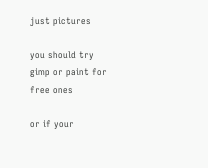just pictures

you should try gimp or paint for free ones

or if your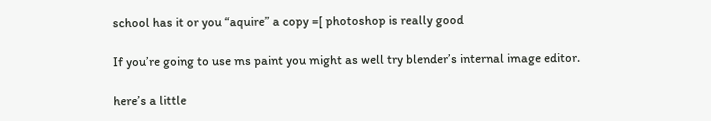school has it or you “aquire” a copy =[ photoshop is really good

If you’re going to use ms paint you might as well try blender’s internal image editor.

here’s a little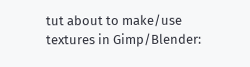tut about to make/use textures in Gimp/Blender: